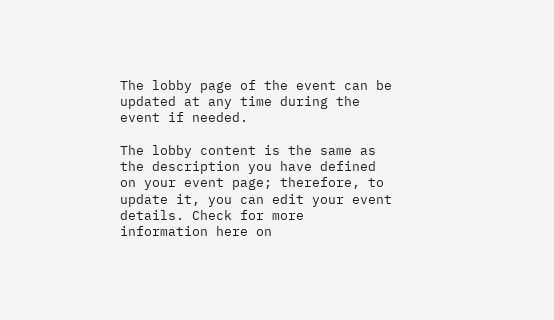The lobby page of the event can be updated at any time during the event if needed.

The lobby content is the same as the description you have defined on your event page; therefore, to update it, you can edit your event details. Check for more information here on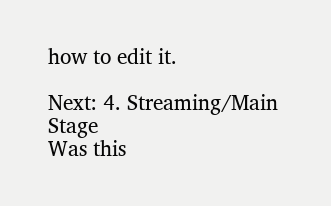how to edit it.

Next: 4. Streaming/Main Stage
Was this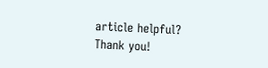article helpful?
Thank you!